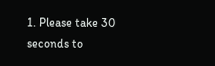1. Please take 30 seconds to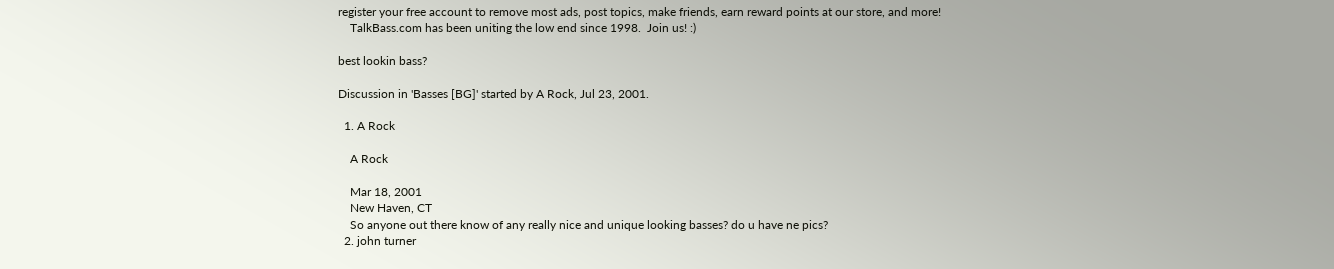register your free account to remove most ads, post topics, make friends, earn reward points at our store, and more!
    TalkBass.com has been uniting the low end since 1998.  Join us! :)

best lookin bass?

Discussion in 'Basses [BG]' started by A Rock, Jul 23, 2001.

  1. A Rock

    A Rock

    Mar 18, 2001
    New Haven, CT
    So anyone out there know of any really nice and unique looking basses? do u have ne pics?
  2. john turner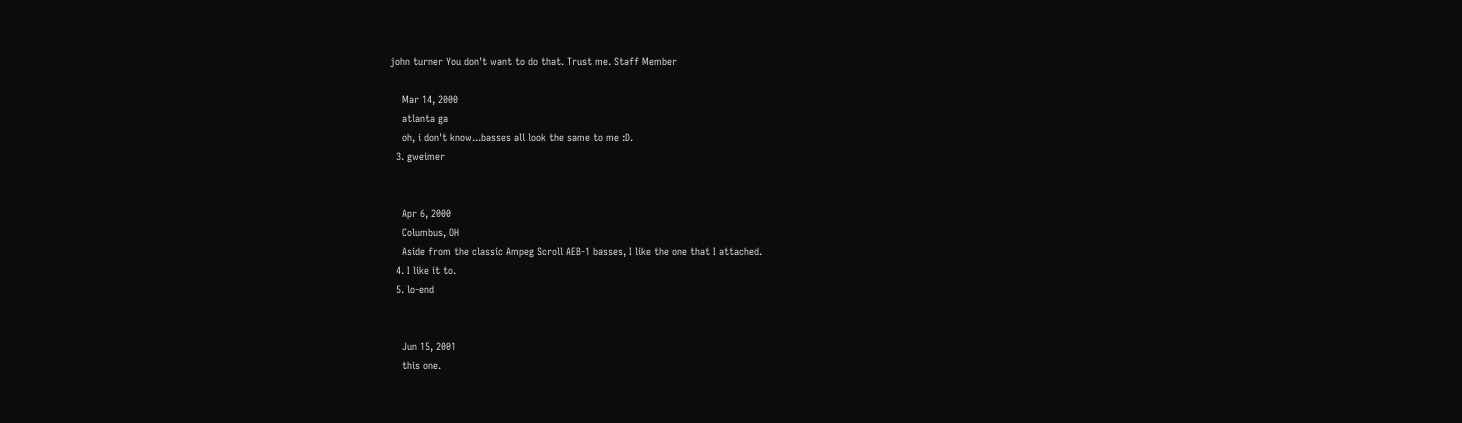john turner You don't want to do that. Trust me. Staff Member

    Mar 14, 2000
    atlanta ga
    oh, i don't know...basses all look the same to me :D.
  3. gweimer


    Apr 6, 2000
    Columbus, OH
    Aside from the classic Ampeg Scroll AEB-1 basses, I like the one that I attached.
  4. I like it to.
  5. lo-end


    Jun 15, 2001
    this one.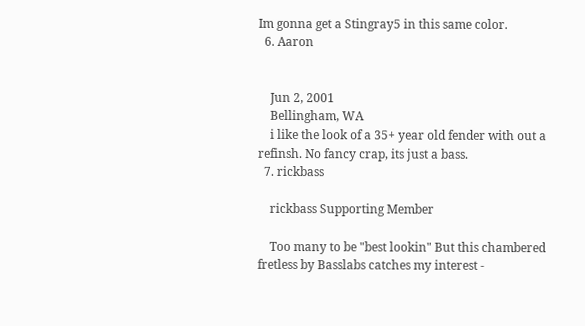Im gonna get a Stingray5 in this same color.
  6. Aaron


    Jun 2, 2001
    Bellingham, WA
    i like the look of a 35+ year old fender with out a refinsh. No fancy crap, its just a bass.
  7. rickbass

    rickbass Supporting Member

    Too many to be "best lookin" But this chambered fretless by Basslabs catches my interest -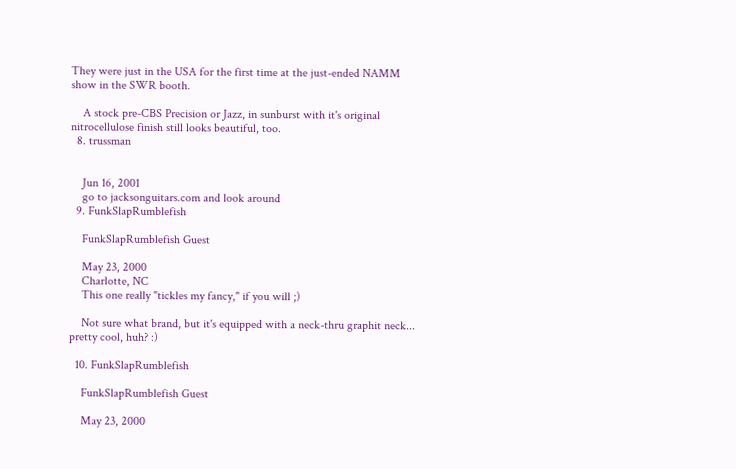They were just in the USA for the first time at the just-ended NAMM show in the SWR booth.

    A stock pre-CBS Precision or Jazz, in sunburst with it's original nitrocellulose finish still looks beautiful, too.
  8. trussman


    Jun 16, 2001
    go to jacksonguitars.com and look around
  9. FunkSlapRumblefish

    FunkSlapRumblefish Guest

    May 23, 2000
    Charlotte, NC
    This one really "tickles my fancy," if you will ;)

    Not sure what brand, but it's equipped with a neck-thru graphit neck... pretty cool, huh? :)

  10. FunkSlapRumblefish

    FunkSlapRumblefish Guest

    May 23, 2000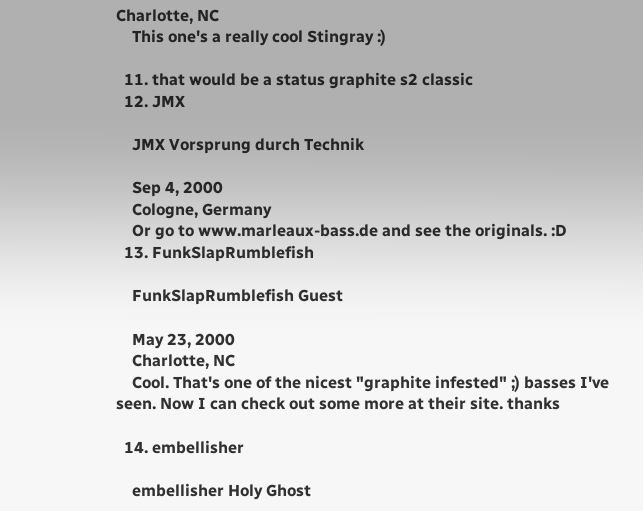Charlotte, NC
    This one's a really cool Stingray :)

  11. that would be a status graphite s2 classic
  12. JMX

    JMX Vorsprung durch Technik

    Sep 4, 2000
    Cologne, Germany
    Or go to www.marleaux-bass.de and see the originals. :D
  13. FunkSlapRumblefish

    FunkSlapRumblefish Guest

    May 23, 2000
    Charlotte, NC
    Cool. That's one of the nicest "graphite infested" ;) basses I've seen. Now I can check out some more at their site. thanks

  14. embellisher

    embellisher Holy Ghost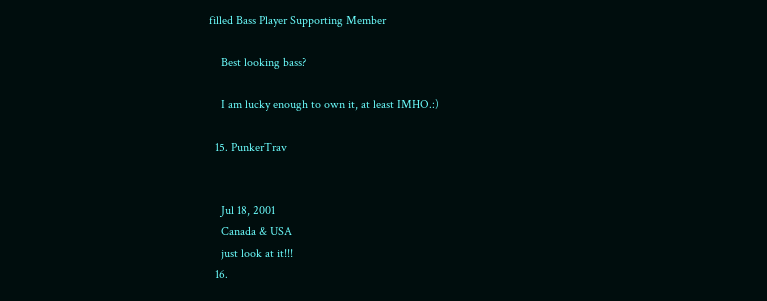filled Bass Player Supporting Member

    Best looking bass?

    I am lucky enough to own it, at least IMHO.:)

  15. PunkerTrav


    Jul 18, 2001
    Canada & USA
    just look at it!!!
  16.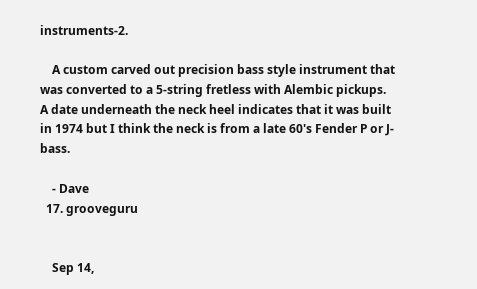instruments-2.

    A custom carved out precision bass style instrument that was converted to a 5-string fretless with Alembic pickups. A date underneath the neck heel indicates that it was built in 1974 but I think the neck is from a late 60's Fender P or J-bass.

    - Dave
  17. grooveguru


    Sep 14,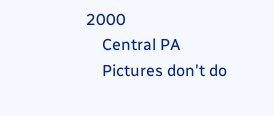2000
    Central PA
    Pictures don't do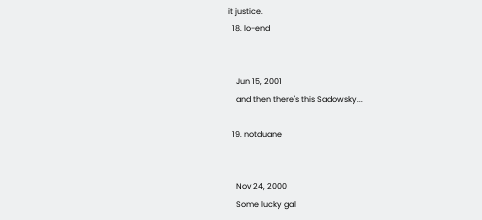it justice.
  18. lo-end


    Jun 15, 2001
    and then there's this Sadowsky...

  19. notduane


    Nov 24, 2000
    Some lucky gal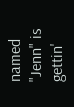named "Jenn" is gettin'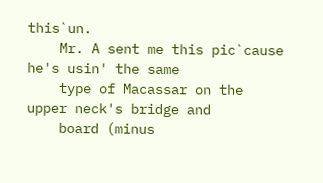this`un.
    Mr. A sent me this pic`cause he's usin' the same
    type of Macassar on the upper neck's bridge and
    board (minus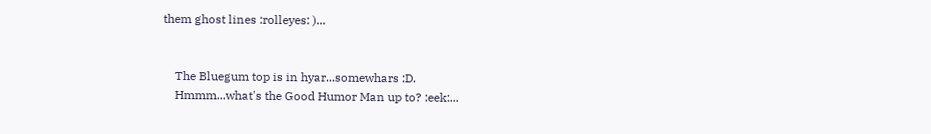them ghost lines :rolleyes: )...


    The Bluegum top is in hyar...somewhars :D.
    Hmmm...what's the Good Humor Man up to? :eek:...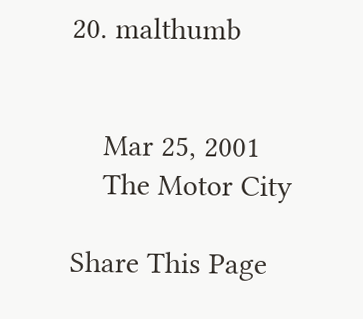20. malthumb


    Mar 25, 2001
    The Motor City

Share This Page